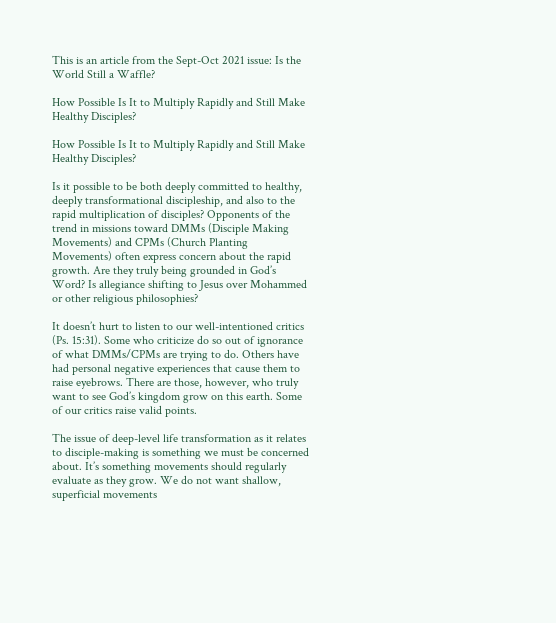This is an article from the Sept-Oct 2021 issue: Is the World Still a Waffle?

How Possible Is It to Multiply Rapidly and Still Make Healthy Disciples?

How Possible Is It to Multiply Rapidly and Still Make Healthy Disciples?

Is it possible to be both deeply committed to healthy, deeply transformational discipleship, and also to the rapid multiplication of disciples? Opponents of the trend in missions toward DMMs (Disciple Making Movements) and CPMs (Church Planting Movements) often express concern about the rapid growth. Are they truly being grounded in God’s Word? Is allegiance shifting to Jesus over Mohammed or other religious philosophies?

It doesn’t hurt to listen to our well-intentioned critics (Ps. 15:31). Some who criticize do so out of ignorance of what DMMs/CPMs are trying to do. Others have had personal negative experiences that cause them to raise eyebrows. There are those, however, who truly want to see God’s kingdom grow on this earth. Some of our critics raise valid points.

The issue of deep-level life transformation as it relates to disciple-making is something we must be concerned about. It’s something movements should regularly evaluate as they grow. We do not want shallow, superficial movements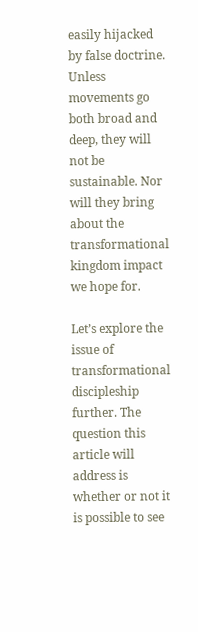easily hijacked by false doctrine. Unless movements go both broad and deep, they will not be sustainable. Nor will they bring about the transformational kingdom impact we hope for.

Let’s explore the issue of transformational discipleship further. The question this article will address is whether or not it is possible to see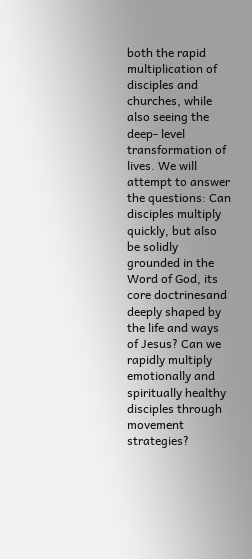both the rapid multiplication of disciples and churches, while also seeing the deep- level transformation of lives. We will attempt to answer the questions: Can disciples multiply quickly, but also be solidly grounded in the Word of God, its core doctrinesand deeply shaped by the life and ways of Jesus? Can we rapidly multiply emotionally and spiritually healthy disciples through movement strategies?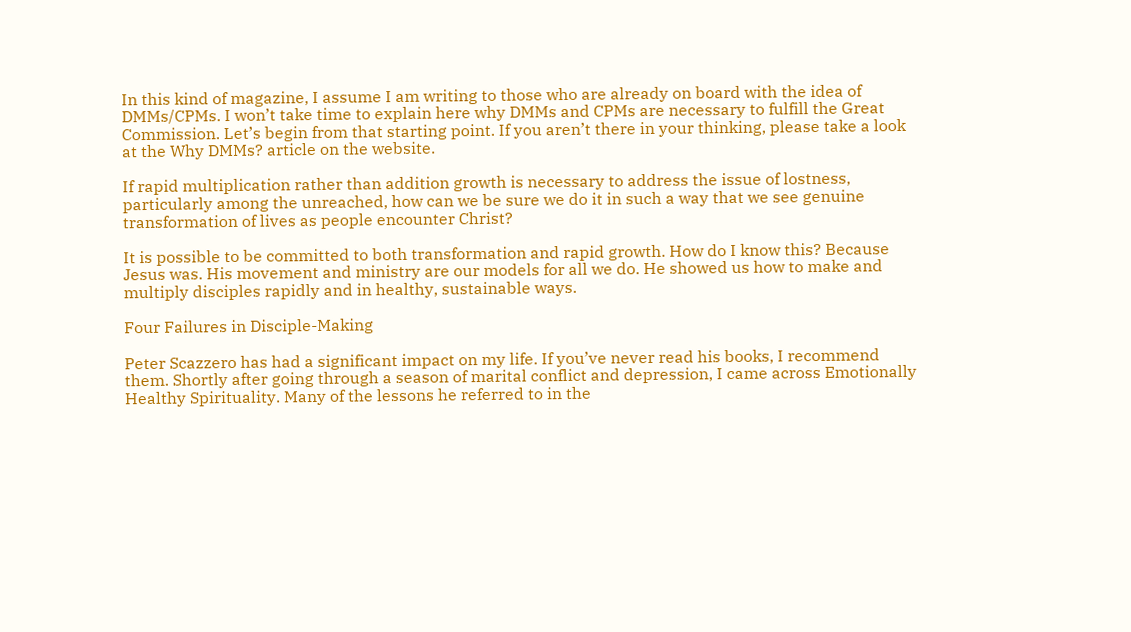In this kind of magazine, I assume I am writing to those who are already on board with the idea of DMMs/CPMs. I won’t take time to explain here why DMMs and CPMs are necessary to fulfill the Great Commission. Let’s begin from that starting point. If you aren’t there in your thinking, please take a look at the Why DMMs? article on the website.

If rapid multiplication rather than addition growth is necessary to address the issue of lostness, particularly among the unreached, how can we be sure we do it in such a way that we see genuine transformation of lives as people encounter Christ?

It is possible to be committed to both transformation and rapid growth. How do I know this? Because Jesus was. His movement and ministry are our models for all we do. He showed us how to make and multiply disciples rapidly and in healthy, sustainable ways.

Four Failures in Disciple-Making

Peter Scazzero has had a significant impact on my life. If you’ve never read his books, I recommend them. Shortly after going through a season of marital conflict and depression, I came across Emotionally Healthy Spirituality. Many of the lessons he referred to in the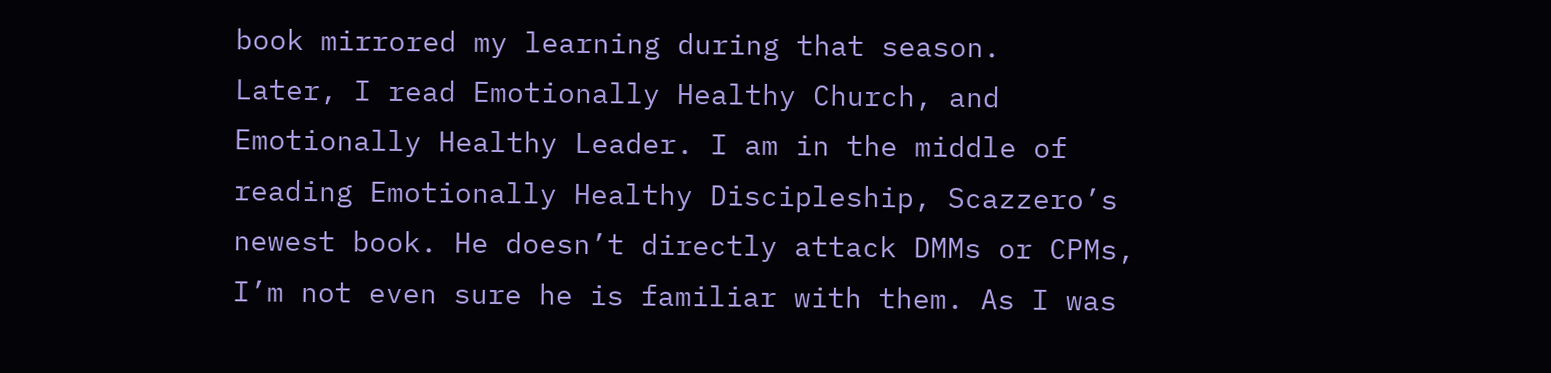book mirrored my learning during that season.
Later, I read Emotionally Healthy Church, and Emotionally Healthy Leader. I am in the middle of reading Emotionally Healthy Discipleship, Scazzero’s newest book. He doesn’t directly attack DMMs or CPMs, I’m not even sure he is familiar with them. As I was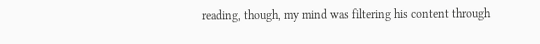reading, though, my mind was filtering his content through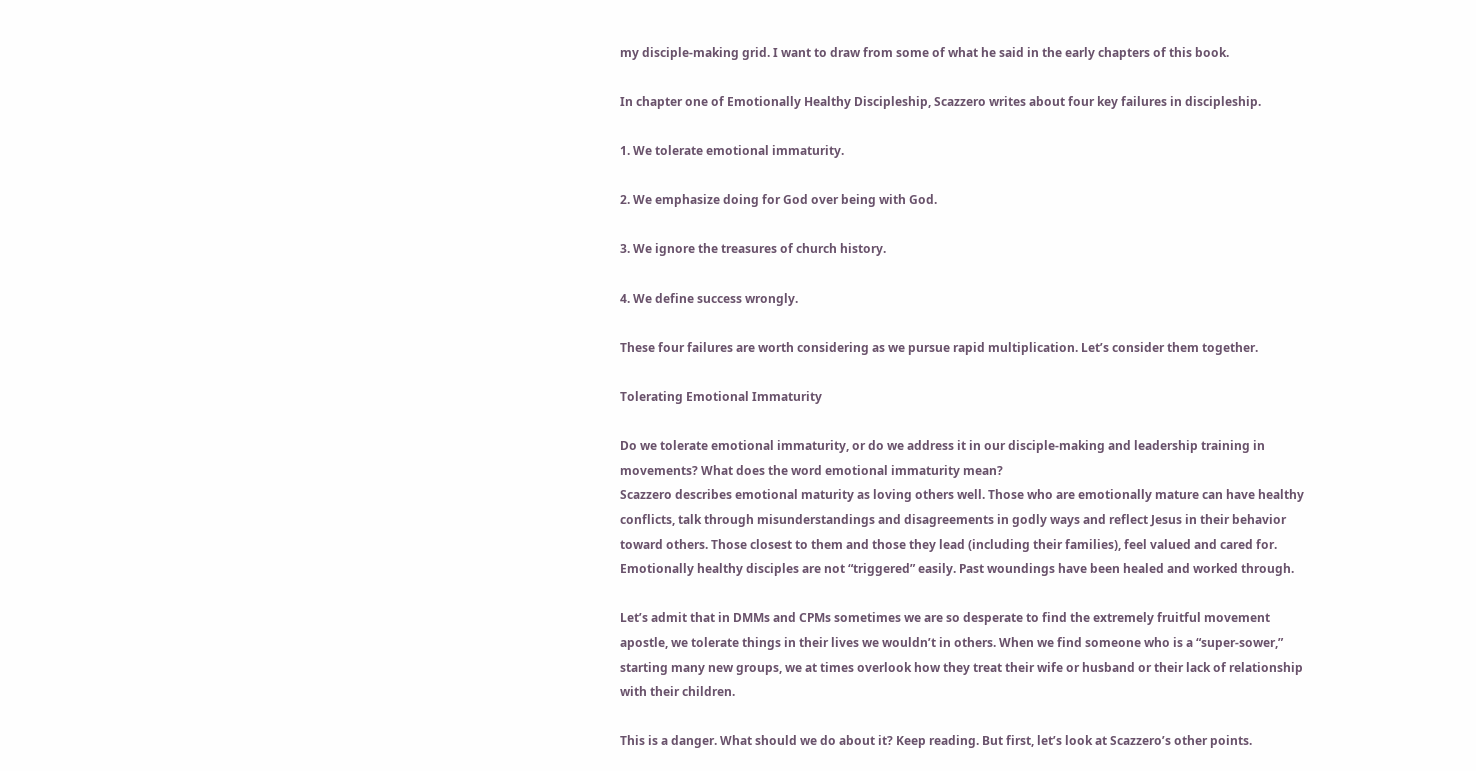my disciple-making grid. I want to draw from some of what he said in the early chapters of this book.

In chapter one of Emotionally Healthy Discipleship, Scazzero writes about four key failures in discipleship.

1. We tolerate emotional immaturity.

2. We emphasize doing for God over being with God.

3. We ignore the treasures of church history.

4. We define success wrongly.

These four failures are worth considering as we pursue rapid multiplication. Let’s consider them together.

Tolerating Emotional Immaturity

Do we tolerate emotional immaturity, or do we address it in our disciple-making and leadership training in movements? What does the word emotional immaturity mean?
Scazzero describes emotional maturity as loving others well. Those who are emotionally mature can have healthy conflicts, talk through misunderstandings and disagreements in godly ways and reflect Jesus in their behavior toward others. Those closest to them and those they lead (including their families), feel valued and cared for. Emotionally healthy disciples are not “triggered” easily. Past woundings have been healed and worked through.

Let’s admit that in DMMs and CPMs sometimes we are so desperate to find the extremely fruitful movement apostle, we tolerate things in their lives we wouldn’t in others. When we find someone who is a “super-sower,” starting many new groups, we at times overlook how they treat their wife or husband or their lack of relationship with their children.

This is a danger. What should we do about it? Keep reading. But first, let’s look at Scazzero’s other points.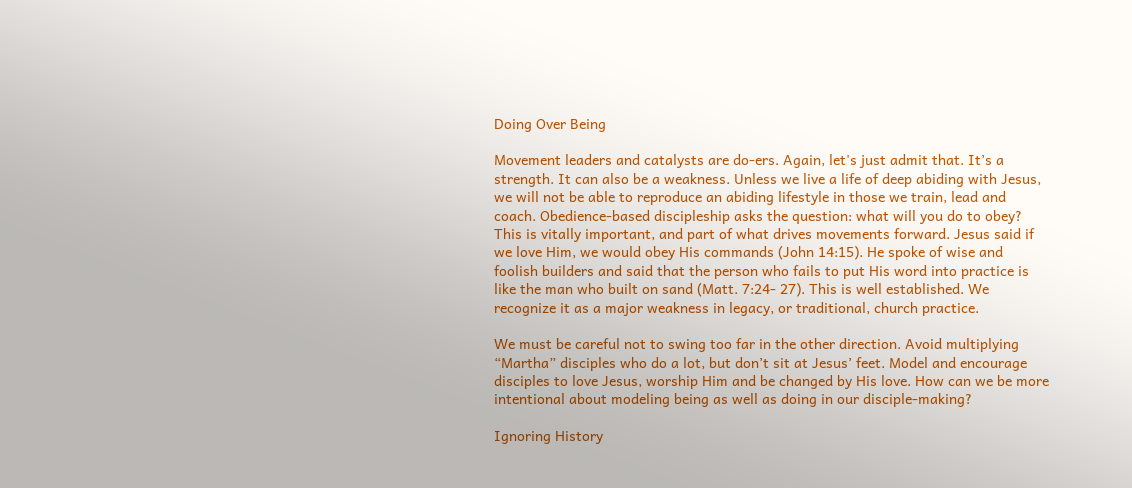Doing Over Being

Movement leaders and catalysts are do-ers. Again, let's just admit that. It’s a strength. It can also be a weakness. Unless we live a life of deep abiding with Jesus, we will not be able to reproduce an abiding lifestyle in those we train, lead and coach. Obedience-based discipleship asks the question: what will you do to obey? This is vitally important, and part of what drives movements forward. Jesus said if we love Him, we would obey His commands (John 14:15). He spoke of wise and foolish builders and said that the person who fails to put His word into practice is like the man who built on sand (Matt. 7:24- 27). This is well established. We recognize it as a major weakness in legacy, or traditional, church practice.

We must be careful not to swing too far in the other direction. Avoid multiplying “Martha” disciples who do a lot, but don’t sit at Jesus’ feet. Model and encourage disciples to love Jesus, worship Him and be changed by His love. How can we be more intentional about modeling being as well as doing in our disciple-making?

Ignoring History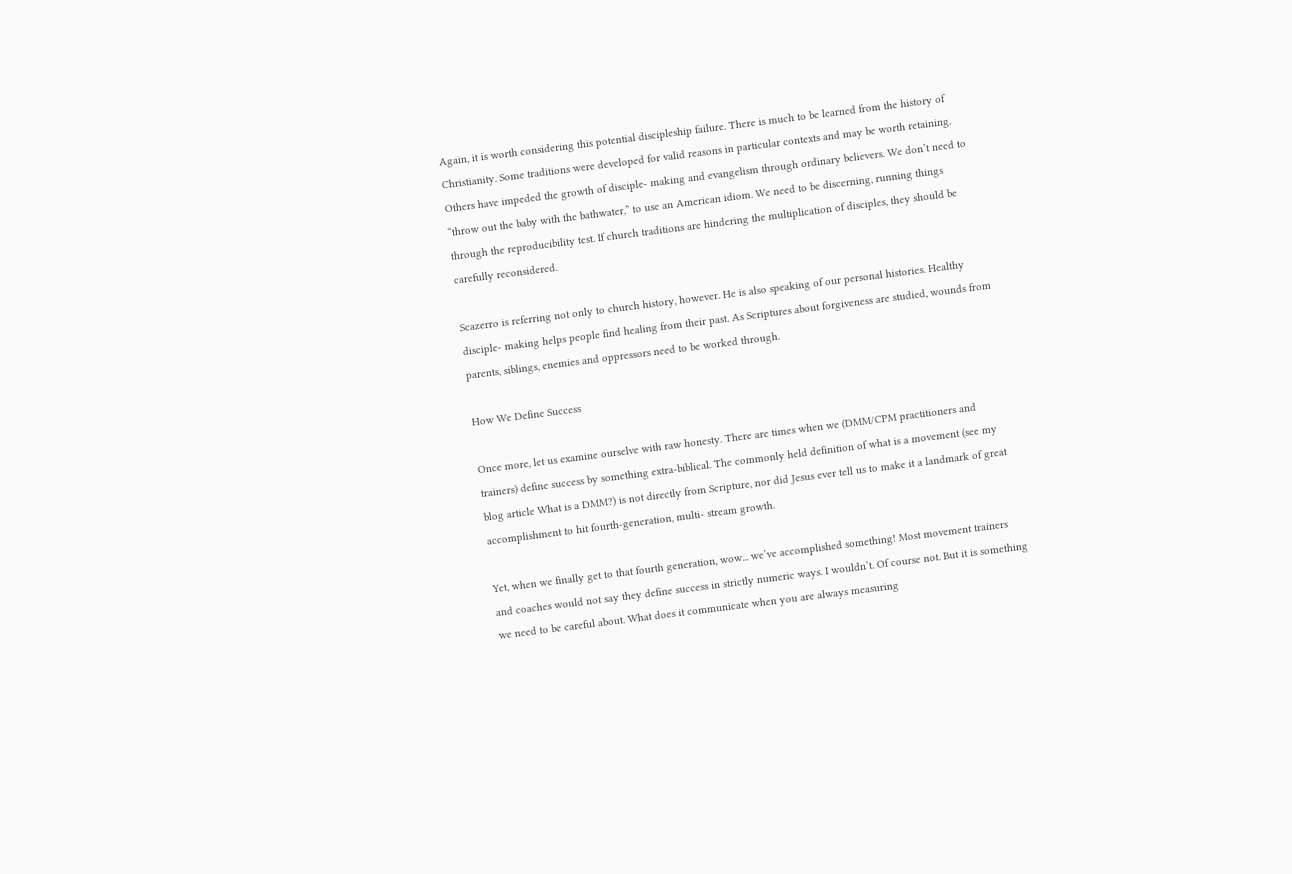Again, it is worth considering this potential discipleship failure. There is much to be learned from the history of Christianity. Some traditions were developed for valid reasons in particular contexts and may be worth retaining. Others have impeded the growth of disciple- making and evangelism through ordinary believers. We don’t need to “throw out the baby with the bathwater,” to use an American idiom. We need to be discerning, running things through the reproducibility test. If church traditions are hindering the multiplication of disciples, they should be carefully reconsidered.

Scazerro is referring not only to church history, however. He is also speaking of our personal histories. Healthy disciple- making helps people find healing from their past. As Scriptures about forgiveness are studied, wounds from parents, siblings, enemies and oppressors need to be worked through.

How We Define Success

Once more, let us examine ourselve with raw honesty. There are times when we (DMM/CPM practitioners and trainers) define success by something extra-biblical. The commonly held definition of what is a movement (see my blog article What is a DMM?) is not directly from Scripture, nor did Jesus ever tell us to make it a landmark of great accomplishment to hit fourth-generation, multi- stream growth.

Yet, when we finally get to that fourth generation, wow... we’ve accomplished something! Most movement trainers and coaches would not say they define success in strictly numeric ways. I wouldn’t. Of course not. But it is something we need to be careful about. What does it communicate when you are always measuring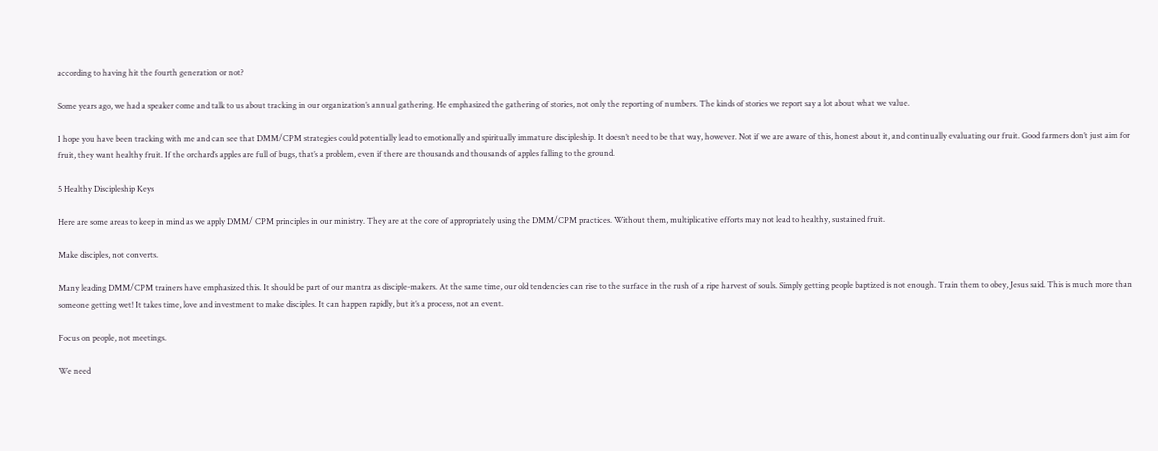according to having hit the fourth generation or not?

Some years ago, we had a speaker come and talk to us about tracking in our organization’s annual gathering. He emphasized the gathering of stories, not only the reporting of numbers. The kinds of stories we report say a lot about what we value.

I hope you have been tracking with me and can see that DMM/CPM strategies could potentially lead to emotionally and spiritually immature discipleship. It doesn’t need to be that way, however. Not if we are aware of this, honest about it, and continually evaluating our fruit. Good farmers don’t just aim for fruit, they want healthy fruit. If the orchard’s apples are full of bugs, that’s a problem, even if there are thousands and thousands of apples falling to the ground.

5 Healthy Discipleship Keys

Here are some areas to keep in mind as we apply DMM/ CPM principles in our ministry. They are at the core of appropriately using the DMM/CPM practices. Without them, multiplicative efforts may not lead to healthy, sustained fruit.

Make disciples, not converts.

Many leading DMM/CPM trainers have emphasized this. It should be part of our mantra as disciple-makers. At the same time, our old tendencies can rise to the surface in the rush of a ripe harvest of souls. Simply getting people baptized is not enough. Train them to obey, Jesus said. This is much more than someone getting wet! It takes time, love and investment to make disciples. It can happen rapidly, but it’s a process, not an event.

Focus on people, not meetings.

We need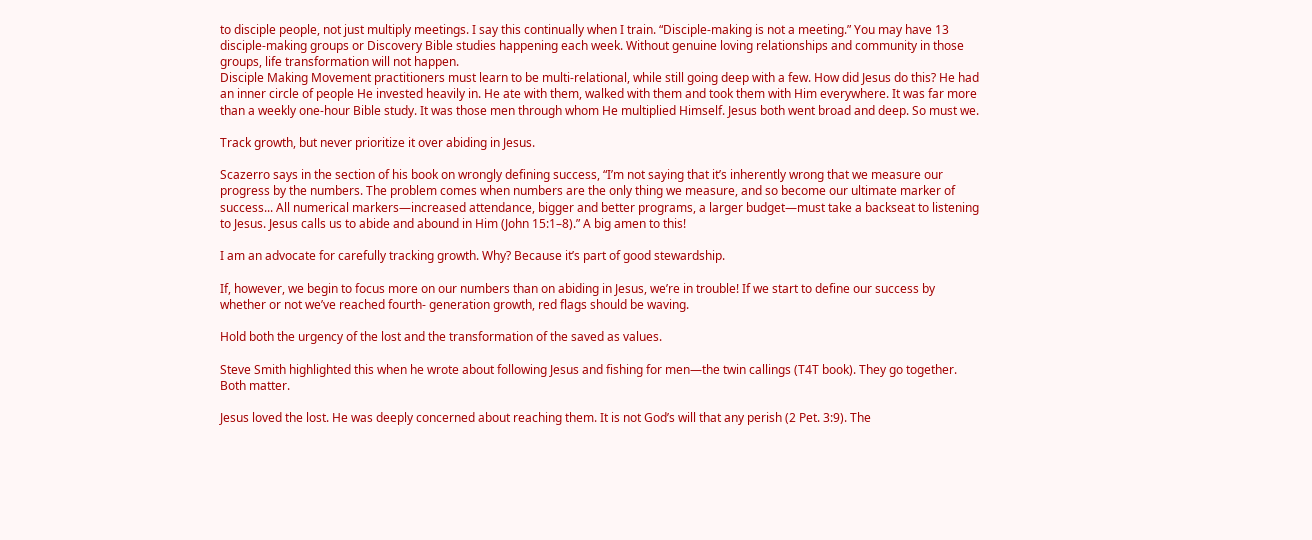to disciple people, not just multiply meetings. I say this continually when I train. “Disciple-making is not a meeting.” You may have 13 disciple-making groups or Discovery Bible studies happening each week. Without genuine loving relationships and community in those groups, life transformation will not happen.
Disciple Making Movement practitioners must learn to be multi-relational, while still going deep with a few. How did Jesus do this? He had an inner circle of people He invested heavily in. He ate with them, walked with them and took them with Him everywhere. It was far more than a weekly one-hour Bible study. It was those men through whom He multiplied Himself. Jesus both went broad and deep. So must we.

Track growth, but never prioritize it over abiding in Jesus.

Scazerro says in the section of his book on wrongly defining success, “I’m not saying that it’s inherently wrong that we measure our progress by the numbers. The problem comes when numbers are the only thing we measure, and so become our ultimate marker of success... All numerical markers—increased attendance, bigger and better programs, a larger budget—must take a backseat to listening to Jesus. Jesus calls us to abide and abound in Him (John 15:1–8).” A big amen to this!

I am an advocate for carefully tracking growth. Why? Because it’s part of good stewardship.

If, however, we begin to focus more on our numbers than on abiding in Jesus, we’re in trouble! If we start to define our success by whether or not we’ve reached fourth- generation growth, red flags should be waving.

Hold both the urgency of the lost and the transformation of the saved as values.

Steve Smith highlighted this when he wrote about following Jesus and fishing for men—the twin callings (T4T book). They go together. Both matter.

Jesus loved the lost. He was deeply concerned about reaching them. It is not God’s will that any perish (2 Pet. 3:9). The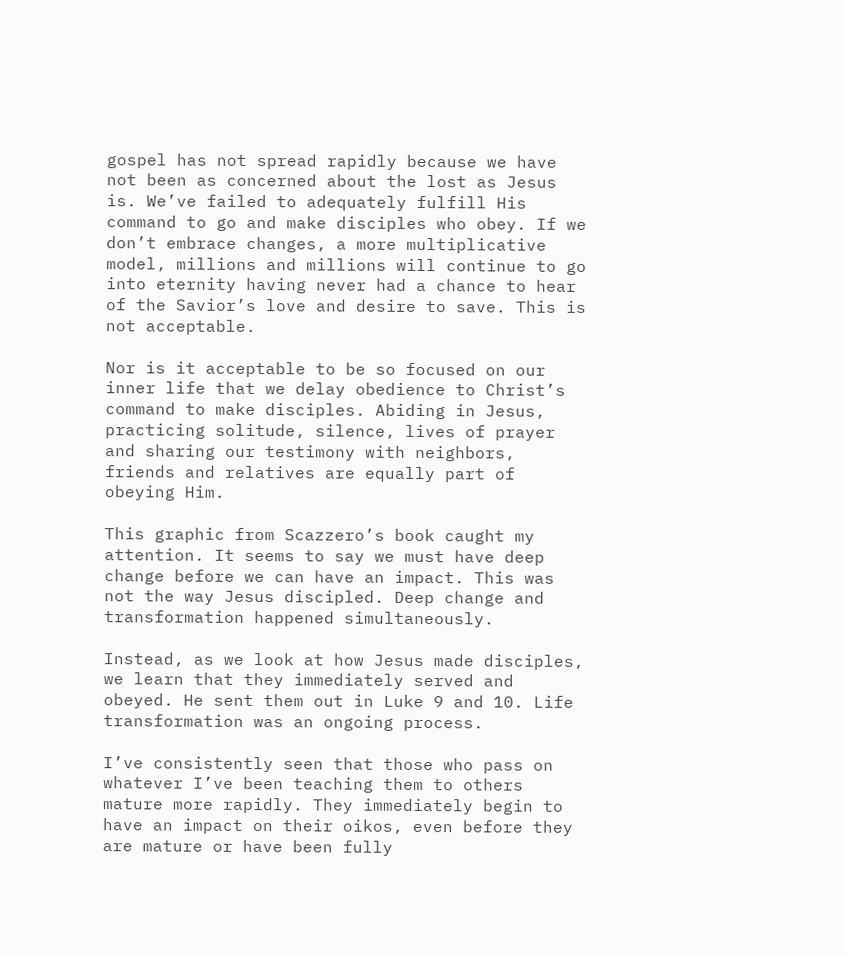gospel has not spread rapidly because we have not been as concerned about the lost as Jesus is. We’ve failed to adequately fulfill His command to go and make disciples who obey. If we don’t embrace changes, a more multiplicative model, millions and millions will continue to go into eternity having never had a chance to hear of the Savior’s love and desire to save. This is not acceptable.

Nor is it acceptable to be so focused on our inner life that we delay obedience to Christ’s command to make disciples. Abiding in Jesus, practicing solitude, silence, lives of prayer and sharing our testimony with neighbors, friends and relatives are equally part of obeying Him.

This graphic from Scazzero’s book caught my attention. It seems to say we must have deep change before we can have an impact. This was not the way Jesus discipled. Deep change and transformation happened simultaneously.

Instead, as we look at how Jesus made disciples, we learn that they immediately served and obeyed. He sent them out in Luke 9 and 10. Life transformation was an ongoing process.

I’ve consistently seen that those who pass on whatever I’ve been teaching them to others mature more rapidly. They immediately begin to have an impact on their oikos, even before they are mature or have been fully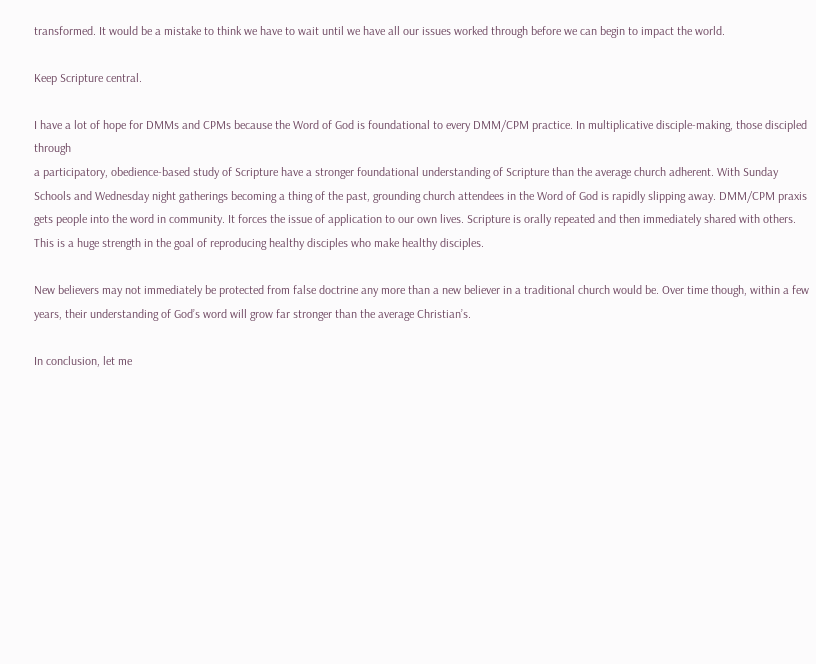transformed. It would be a mistake to think we have to wait until we have all our issues worked through before we can begin to impact the world.

Keep Scripture central.

I have a lot of hope for DMMs and CPMs because the Word of God is foundational to every DMM/CPM practice. In multiplicative disciple-making, those discipled through
a participatory, obedience-based study of Scripture have a stronger foundational understanding of Scripture than the average church adherent. With Sunday Schools and Wednesday night gatherings becoming a thing of the past, grounding church attendees in the Word of God is rapidly slipping away. DMM/CPM praxis gets people into the word in community. It forces the issue of application to our own lives. Scripture is orally repeated and then immediately shared with others. This is a huge strength in the goal of reproducing healthy disciples who make healthy disciples.

New believers may not immediately be protected from false doctrine any more than a new believer in a traditional church would be. Over time though, within a few years, their understanding of God’s word will grow far stronger than the average Christian’s.

In conclusion, let me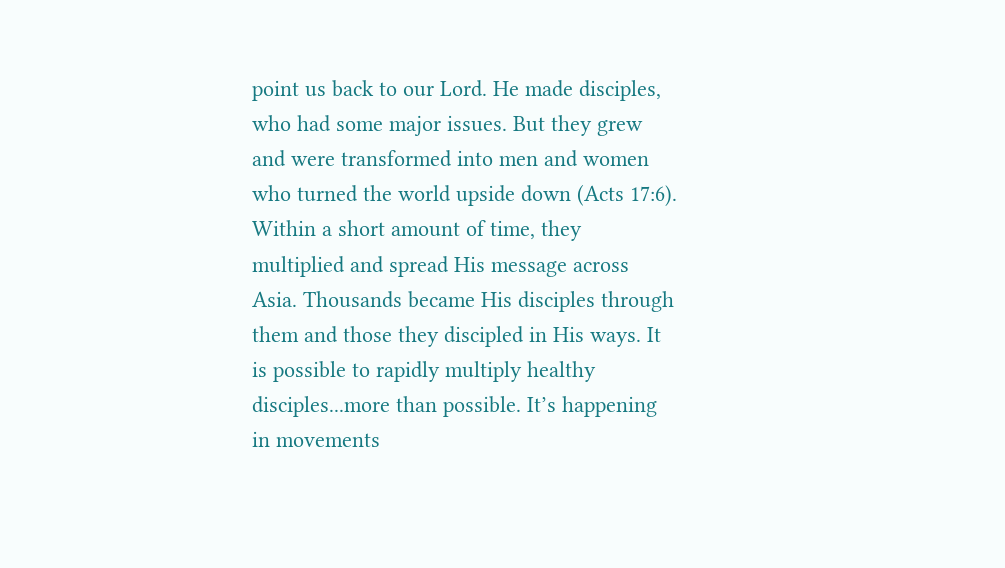point us back to our Lord. He made disciples, who had some major issues. But they grew and were transformed into men and women who turned the world upside down (Acts 17:6). Within a short amount of time, they multiplied and spread His message across Asia. Thousands became His disciples through them and those they discipled in His ways. It is possible to rapidly multiply healthy disciples...more than possible. It’s happening in movements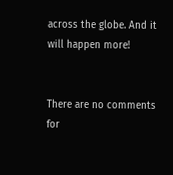across the globe. And it will happen more!


There are no comments for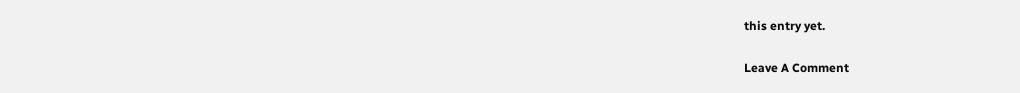this entry yet.

Leave A Comment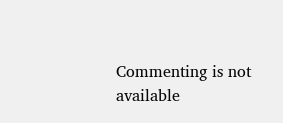Commenting is not available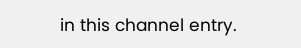in this channel entry.